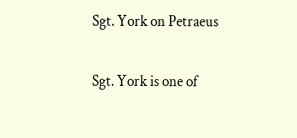Sgt. York on Petraeus

Sgt. York is one of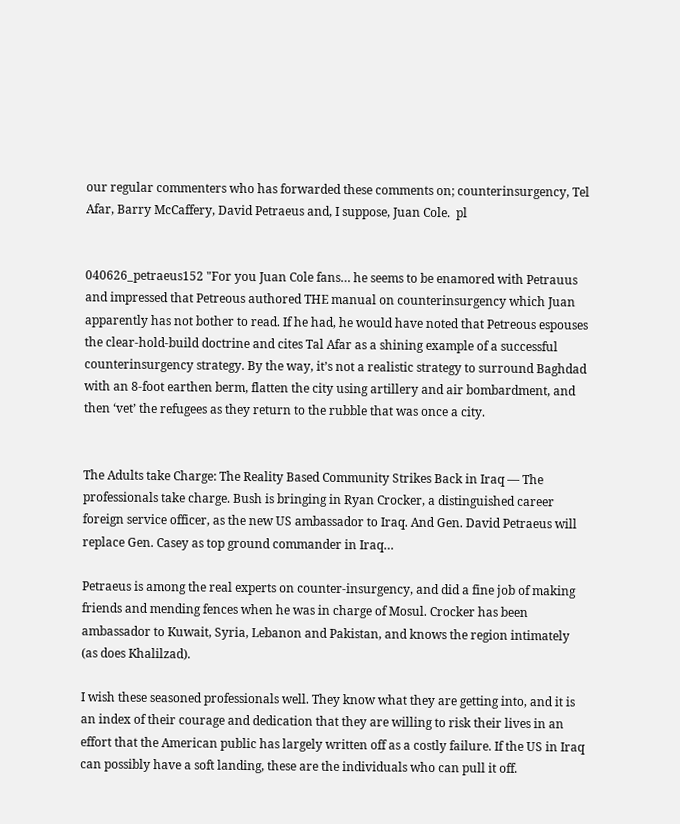our regular commenters who has forwarded these comments on; counterinsurgency, Tel Afar, Barry McCaffery, David Petraeus and, I suppose, Juan Cole.  pl


040626_petraeus152 "For you Juan Cole fans… he seems to be enamored with Petrauus and impressed that Petreous authored THE manual on counterinsurgency which Juan apparently has not bother to read. If he had, he would have noted that Petreous espouses the clear-hold-build doctrine and cites Tal Afar as a shining example of a successful counterinsurgency strategy. By the way, it’s not a realistic strategy to surround Baghdad with an 8-foot earthen berm, flatten the city using artillery and air bombardment, and then ‘vet’ the refugees as they return to the rubble that was once a city.


The Adults take Charge: The Reality Based Community Strikes Back in Iraq — The professionals take charge. Bush is bringing in Ryan Crocker, a distinguished career foreign service officer, as the new US ambassador to Iraq. And Gen. David Petraeus will replace Gen. Casey as top ground commander in Iraq…

Petraeus is among the real experts on counter-insurgency, and did a fine job of making friends and mending fences when he was in charge of Mosul. Crocker has been ambassador to Kuwait, Syria, Lebanon and Pakistan, and knows the region intimately (as does Khalilzad).

I wish these seasoned professionals well. They know what they are getting into, and it is an index of their courage and dedication that they are willing to risk their lives in an effort that the American public has largely written off as a costly failure. If the US in Iraq can possibly have a soft landing, these are the individuals who can pull it off.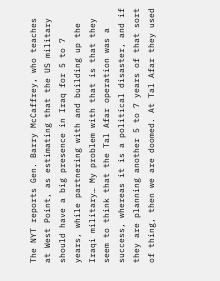The NYT reports Gen. Barry McCaffrey, who teaches at West Point, as estimating that the US military should have a big presence in Iraq for 5 to 7 years, while partnering with and building up the Iraqi military… My problem with that is that they seem to think that the Tal Afar operation was a success, whereas it is a political disaster, and if they are planning another 5 to 7 years of that sort of thing, then we are doomed. At Tal Afar they used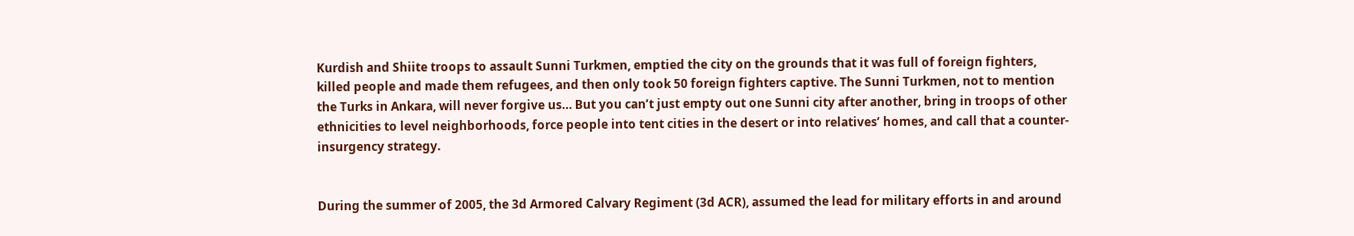Kurdish and Shiite troops to assault Sunni Turkmen, emptied the city on the grounds that it was full of foreign fighters, killed people and made them refugees, and then only took 50 foreign fighters captive. The Sunni Turkmen, not to mention the Turks in Ankara, will never forgive us… But you can’t just empty out one Sunni city after another, bring in troops of other ethnicities to level neighborhoods, force people into tent cities in the desert or into relatives’ homes, and call that a counter-insurgency strategy.


During the summer of 2005, the 3d Armored Calvary Regiment (3d ACR), assumed the lead for military efforts in and around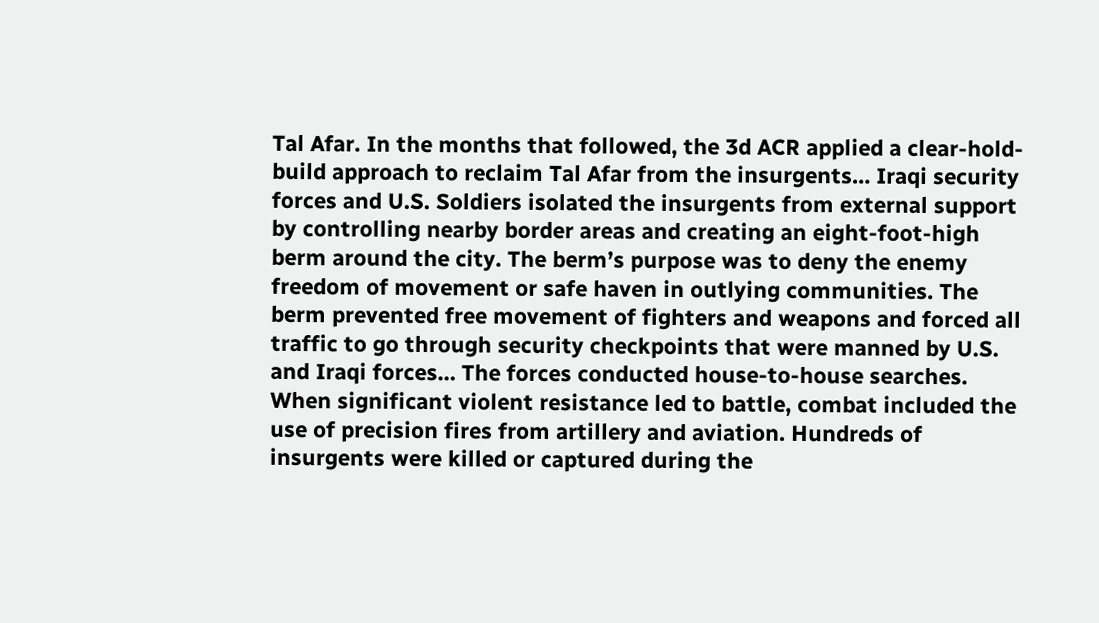Tal Afar. In the months that followed, the 3d ACR applied a clear-hold-build approach to reclaim Tal Afar from the insurgents… Iraqi security forces and U.S. Soldiers isolated the insurgents from external support by controlling nearby border areas and creating an eight-foot-high berm around the city. The berm’s purpose was to deny the enemy freedom of movement or safe haven in outlying communities. The berm prevented free movement of fighters and weapons and forced all traffic to go through security checkpoints that were manned by U.S. and Iraqi forces… The forces conducted house-to-house searches. When significant violent resistance led to battle, combat included the use of precision fires from artillery and aviation. Hundreds of insurgents were killed or captured during the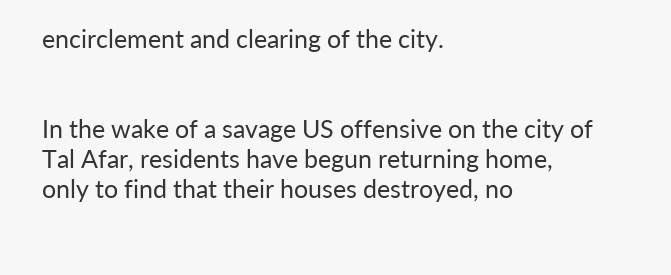encirclement and clearing of the city.


In the wake of a savage US offensive on the city of Tal Afar, residents have begun returning home, only to find that their houses destroyed, no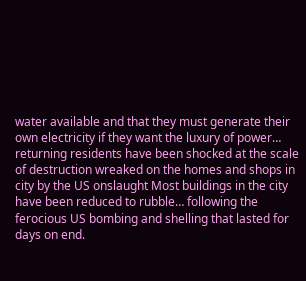water available and that they must generate their own electricity if they want the luxury of power… returning residents have been shocked at the scale of destruction wreaked on the homes and shops in city by the US onslaught Most buildings in the city have been reduced to rubble… following the ferocious US bombing and shelling that lasted for days on end.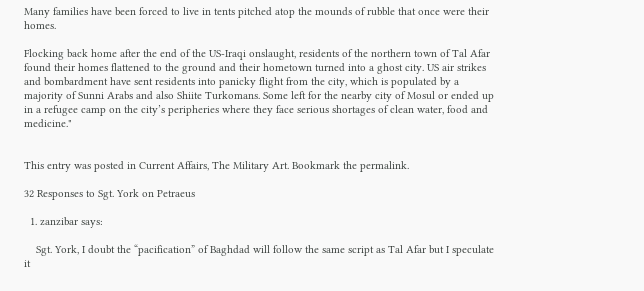Many families have been forced to live in tents pitched atop the mounds of rubble that once were their homes.

Flocking back home after the end of the US-Iraqi onslaught, residents of the northern town of Tal Afar found their homes flattened to the ground and their hometown turned into a ghost city. US air strikes and bombardment have sent residents into panicky flight from the city, which is populated by a majority of Sunni Arabs and also Shiite Turkomans. Some left for the nearby city of Mosul or ended up in a refugee camp on the city’s peripheries where they face serious shortages of clean water, food and medicine."


This entry was posted in Current Affairs, The Military Art. Bookmark the permalink.

32 Responses to Sgt. York on Petraeus

  1. zanzibar says:

    Sgt. York, I doubt the “pacification” of Baghdad will follow the same script as Tal Afar but I speculate it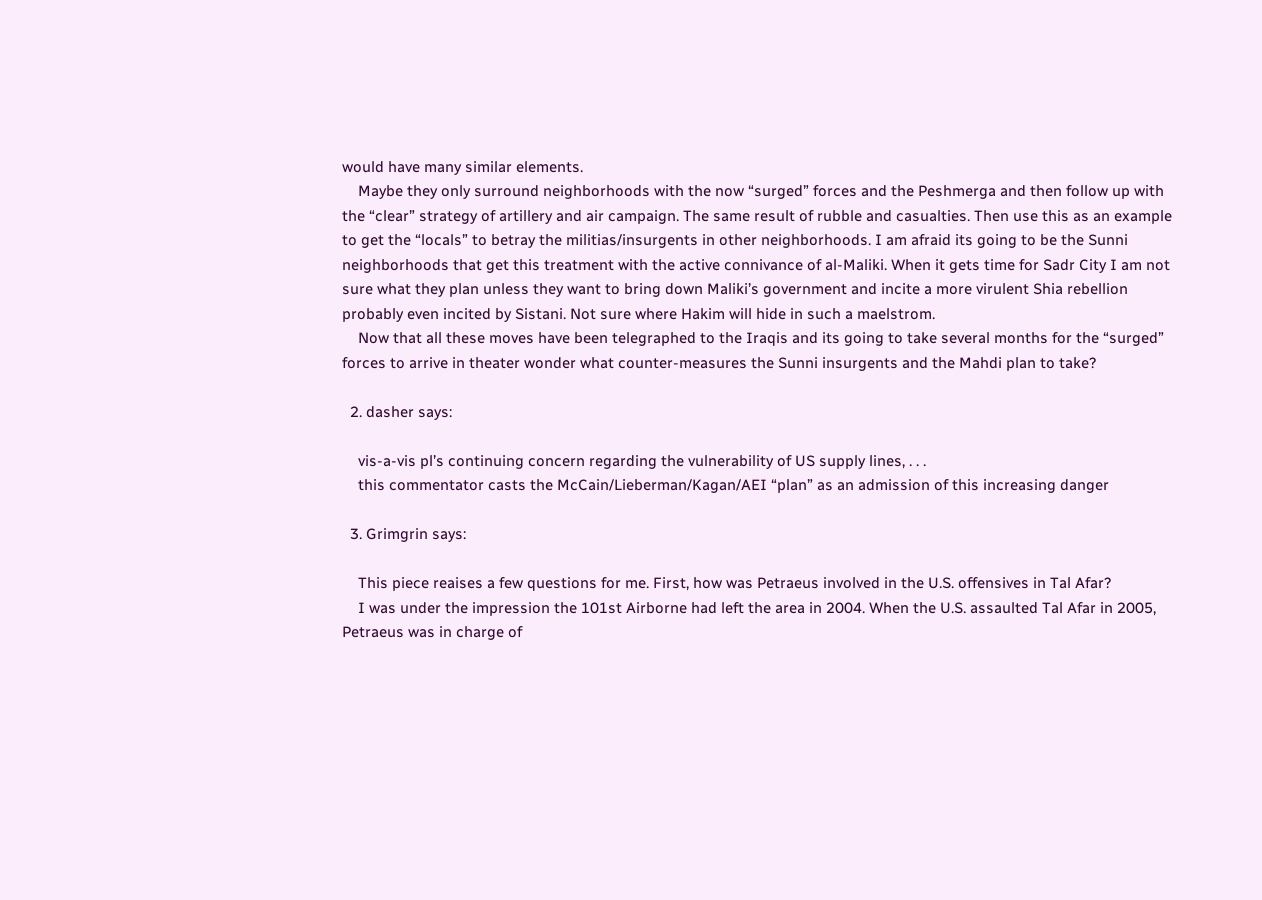would have many similar elements.
    Maybe they only surround neighborhoods with the now “surged” forces and the Peshmerga and then follow up with the “clear” strategy of artillery and air campaign. The same result of rubble and casualties. Then use this as an example to get the “locals” to betray the militias/insurgents in other neighborhoods. I am afraid its going to be the Sunni neighborhoods that get this treatment with the active connivance of al-Maliki. When it gets time for Sadr City I am not sure what they plan unless they want to bring down Maliki’s government and incite a more virulent Shia rebellion probably even incited by Sistani. Not sure where Hakim will hide in such a maelstrom.
    Now that all these moves have been telegraphed to the Iraqis and its going to take several months for the “surged” forces to arrive in theater wonder what counter-measures the Sunni insurgents and the Mahdi plan to take?

  2. dasher says:

    vis-a-vis pl’s continuing concern regarding the vulnerability of US supply lines, . . .
    this commentator casts the McCain/Lieberman/Kagan/AEI “plan” as an admission of this increasing danger

  3. Grimgrin says:

    This piece reaises a few questions for me. First, how was Petraeus involved in the U.S. offensives in Tal Afar?
    I was under the impression the 101st Airborne had left the area in 2004. When the U.S. assaulted Tal Afar in 2005, Petraeus was in charge of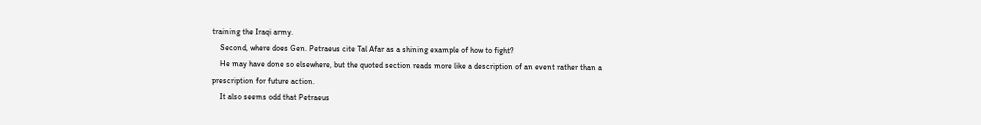training the Iraqi army.
    Second, where does Gen. Petraeus cite Tal Afar as a shining example of how to fight?
    He may have done so elsewhere, but the quoted section reads more like a description of an event rather than a prescription for future action.
    It also seems odd that Petraeus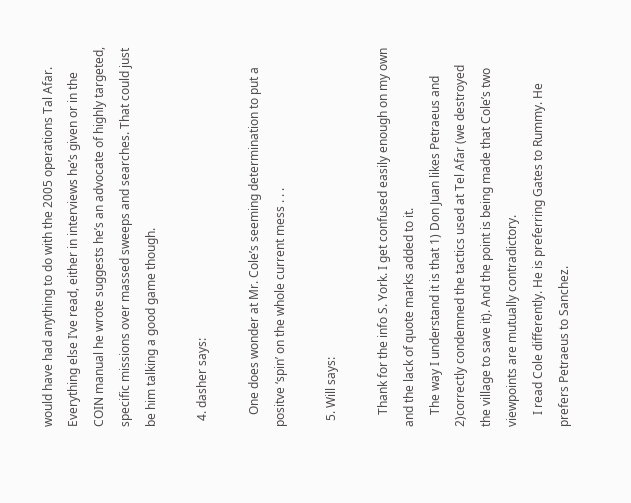would have had anything to do with the 2005 operations Tal Afar. Everything else I’ve read, either in interviews he’s given or in the COIN manual he wrote suggests he’s an advocate of highly targeted, specific missions over massed sweeps and searches. That could just be him talking a good game though.

  4. dasher says:

    One does wonder at Mr. Cole’s seeming determination to put a positve ‘spin’ on the whole current mess . . .

  5. Will says:

    Thank for the info S. York. I get confused easily enough on my own and the lack of quote marks added to it.
    The way I understand it is that 1) Don Juan likes Petraeus and 2)correctly condemned the tactics used at Tel Afar (we destroyed the village to save it). And the point is being made that Cole’s two viewpoints are mutually contradictory.
    I read Cole differently. He is preferring Gates to Rummy. He prefers Petraeus to Sanchez.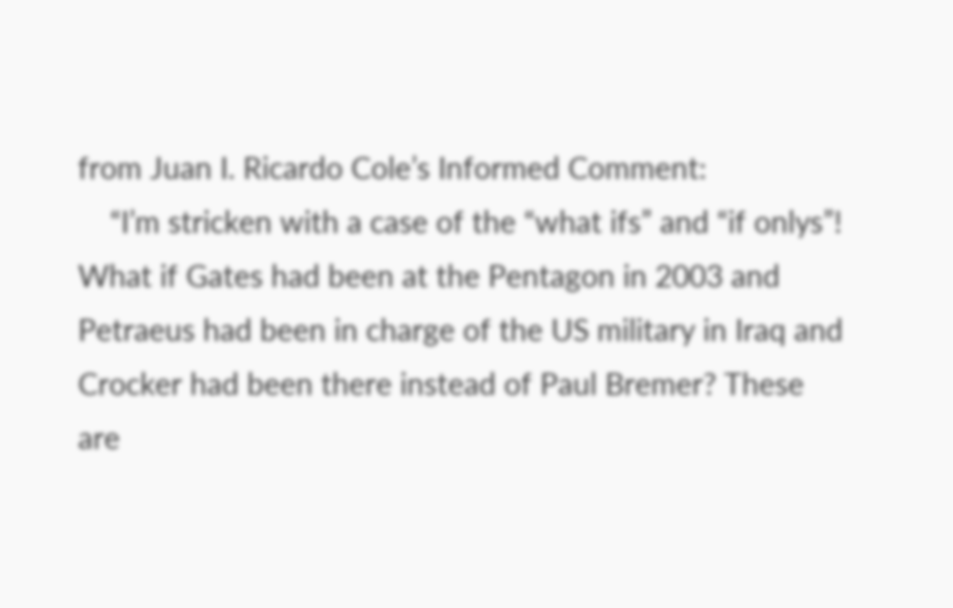from Juan I. Ricardo Cole’s Informed Comment:
    “I’m stricken with a case of the “what ifs” and “if onlys”! What if Gates had been at the Pentagon in 2003 and Petraeus had been in charge of the US military in Iraq and Crocker had been there instead of Paul Bremer? These are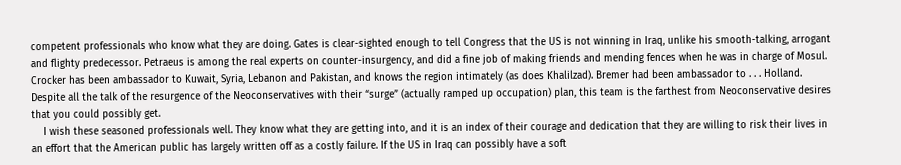competent professionals who know what they are doing. Gates is clear-sighted enough to tell Congress that the US is not winning in Iraq, unlike his smooth-talking, arrogant and flighty predecessor. Petraeus is among the real experts on counter-insurgency, and did a fine job of making friends and mending fences when he was in charge of Mosul. Crocker has been ambassador to Kuwait, Syria, Lebanon and Pakistan, and knows the region intimately (as does Khalilzad). Bremer had been ambassador to . . . Holland. Despite all the talk of the resurgence of the Neoconservatives with their “surge” (actually ramped up occupation) plan, this team is the farthest from Neoconservative desires that you could possibly get.
    I wish these seasoned professionals well. They know what they are getting into, and it is an index of their courage and dedication that they are willing to risk their lives in an effort that the American public has largely written off as a costly failure. If the US in Iraq can possibly have a soft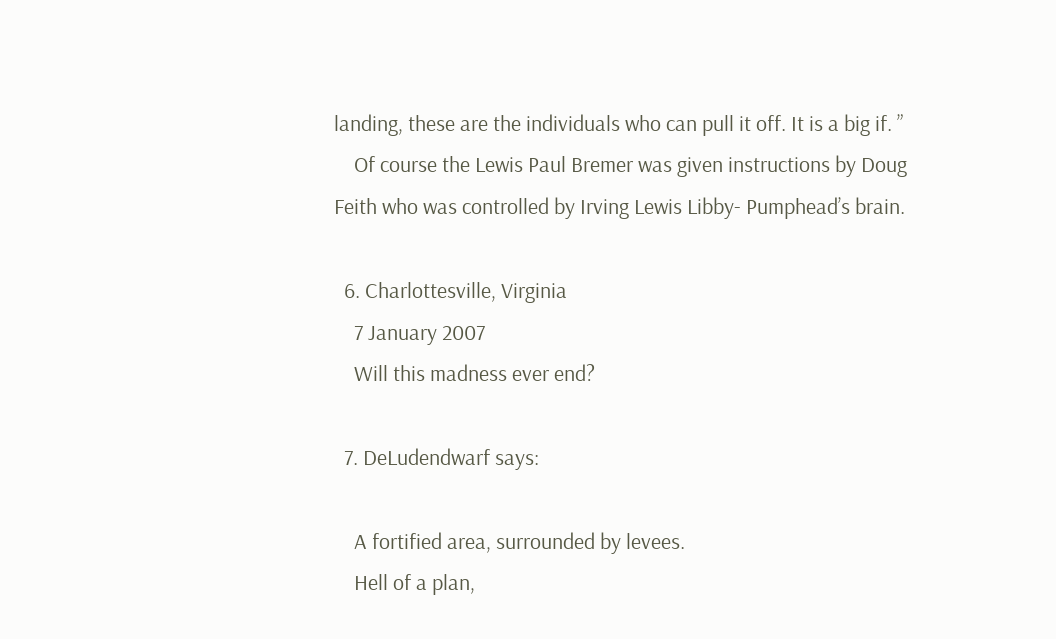landing, these are the individuals who can pull it off. It is a big if. ”
    Of course the Lewis Paul Bremer was given instructions by Doug Feith who was controlled by Irving Lewis Libby- Pumphead’s brain.

  6. Charlottesville, Virginia
    7 January 2007
    Will this madness ever end?

  7. DeLudendwarf says:

    A fortified area, surrounded by levees.
    Hell of a plan,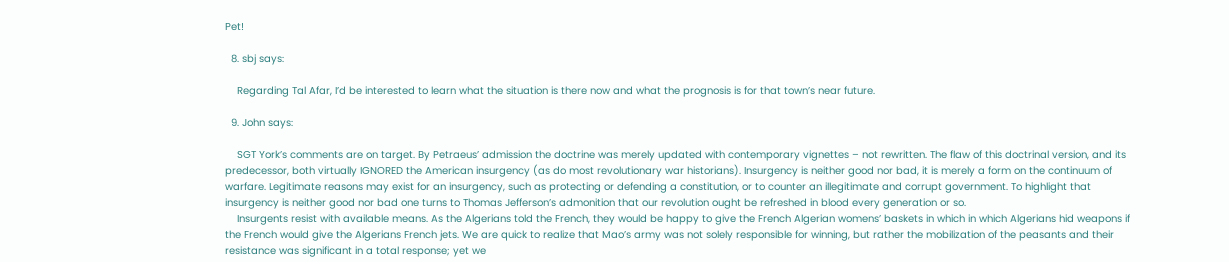Pet!

  8. sbj says:

    Regarding Tal Afar, I’d be interested to learn what the situation is there now and what the prognosis is for that town’s near future.

  9. John says:

    SGT York’s comments are on target. By Petraeus’ admission the doctrine was merely updated with contemporary vignettes – not rewritten. The flaw of this doctrinal version, and its predecessor, both virtually IGNORED the American insurgency (as do most revolutionary war historians). Insurgency is neither good nor bad, it is merely a form on the continuum of warfare. Legitimate reasons may exist for an insurgency, such as protecting or defending a constitution, or to counter an illegitimate and corrupt government. To highlight that insurgency is neither good nor bad one turns to Thomas Jefferson’s admonition that our revolution ought be refreshed in blood every generation or so.
    Insurgents resist with available means. As the Algerians told the French, they would be happy to give the French Algerian womens’ baskets in which in which Algerians hid weapons if the French would give the Algerians French jets. We are quick to realize that Mao’s army was not solely responsible for winning, but rather the mobilization of the peasants and their resistance was significant in a total response; yet we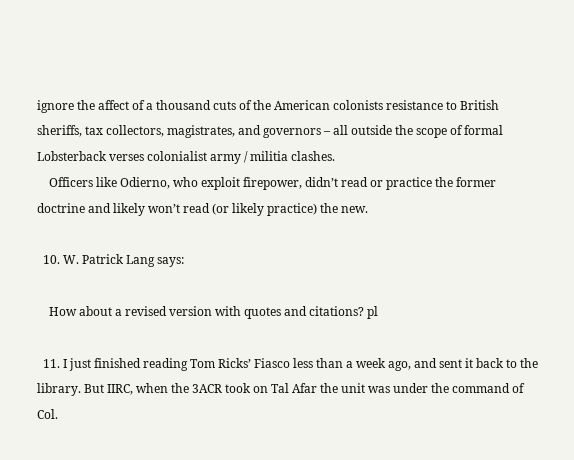ignore the affect of a thousand cuts of the American colonists resistance to British sheriffs, tax collectors, magistrates, and governors – all outside the scope of formal Lobsterback verses colonialist army / militia clashes.
    Officers like Odierno, who exploit firepower, didn’t read or practice the former doctrine and likely won’t read (or likely practice) the new.

  10. W. Patrick Lang says:

    How about a revised version with quotes and citations? pl

  11. I just finished reading Tom Ricks’ Fiasco less than a week ago, and sent it back to the library. But IIRC, when the 3ACR took on Tal Afar the unit was under the command of Col.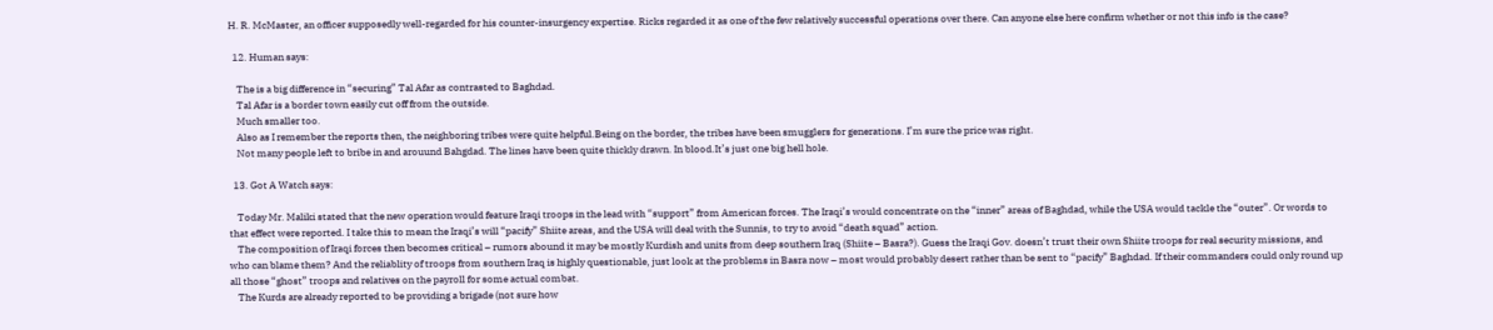H. R. McMaster, an officer supposedly well-regarded for his counter-insurgency expertise. Ricks regarded it as one of the few relatively successful operations over there. Can anyone else here confirm whether or not this info is the case?

  12. Human says:

    The is a big difference in “securing” Tal Afar as contrasted to Baghdad.
    Tal Afar is a border town easily cut off from the outside.
    Much smaller too.
    Also as I remember the reports then, the neighboring tribes were quite helpful.Being on the border, the tribes have been smugglers for generations. I’m sure the price was right.
    Not many people left to bribe in and arouund Bahgdad. The lines have been quite thickly drawn. In blood.It’s just one big hell hole.

  13. Got A Watch says:

    Today Mr. Maliki stated that the new operation would feature Iraqi troops in the lead with “support” from American forces. The Iraqi’s would concentrate on the “inner” areas of Baghdad, while the USA would tackle the “outer”. Or words to that effect were reported. I take this to mean the Iraqi’s will “pacify” Shiite areas, and the USA will deal with the Sunnis, to try to avoid “death squad” action.
    The composition of Iraqi forces then becomes critical – rumors abound it may be mostly Kurdish and units from deep southern Iraq (Shiite – Basra?). Guess the Iraqi Gov. doesn’t trust their own Shiite troops for real security missions, and who can blame them? And the reliablity of troops from southern Iraq is highly questionable, just look at the problems in Basra now – most would probably desert rather than be sent to “pacify” Baghdad. If their commanders could only round up all those “ghost” troops and relatives on the payroll for some actual combat.
    The Kurds are already reported to be providing a brigade (not sure how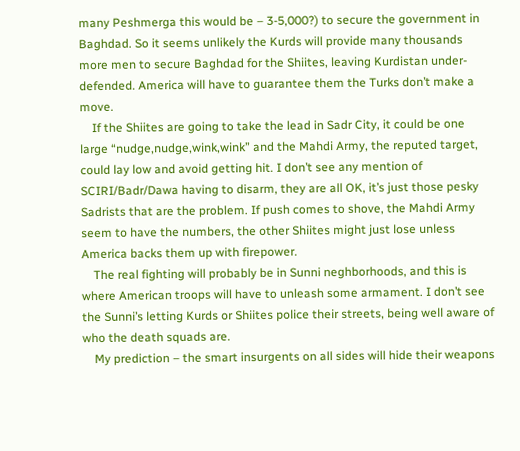many Peshmerga this would be – 3-5,000?) to secure the government in Baghdad. So it seems unlikely the Kurds will provide many thousands more men to secure Baghdad for the Shiites, leaving Kurdistan under-defended. America will have to guarantee them the Turks don’t make a move.
    If the Shiites are going to take the lead in Sadr City, it could be one large “nudge,nudge,wink,wink” and the Mahdi Army, the reputed target, could lay low and avoid getting hit. I don’t see any mention of SCIRI/Badr/Dawa having to disarm, they are all OK, it’s just those pesky Sadrists that are the problem. If push comes to shove, the Mahdi Army seem to have the numbers, the other Shiites might just lose unless America backs them up with firepower.
    The real fighting will probably be in Sunni neghborhoods, and this is where American troops will have to unleash some armament. I don’t see the Sunni’s letting Kurds or Shiites police their streets, being well aware of who the death squads are.
    My prediction – the smart insurgents on all sides will hide their weapons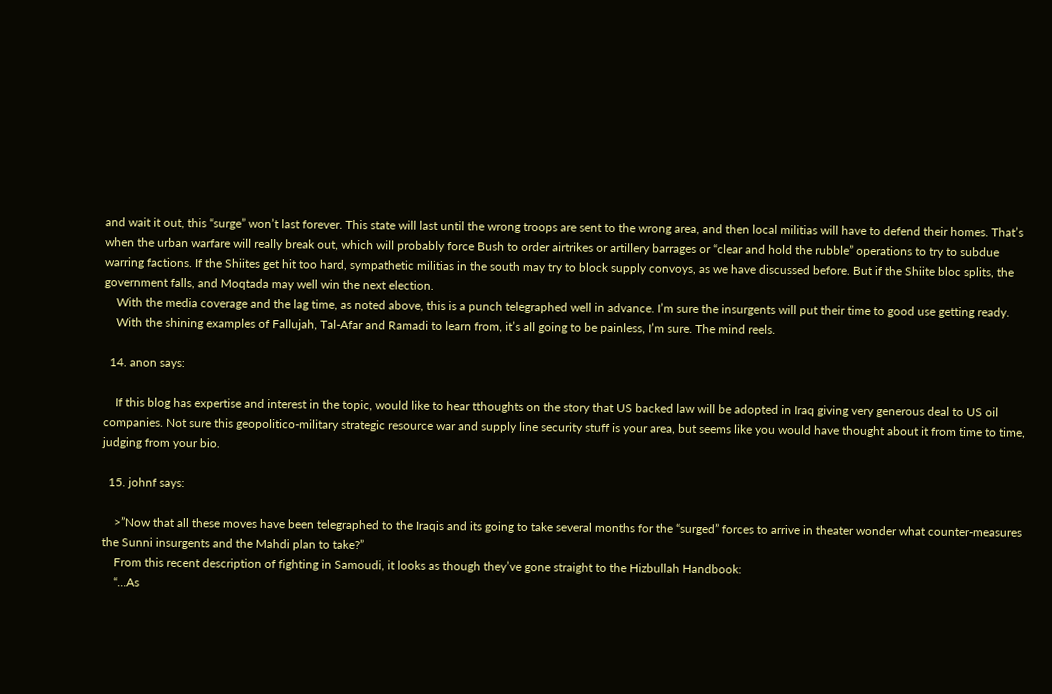and wait it out, this “surge” won’t last forever. This state will last until the wrong troops are sent to the wrong area, and then local militias will have to defend their homes. That’s when the urban warfare will really break out, which will probably force Bush to order airtrikes or artillery barrages or “clear and hold the rubble” operations to try to subdue warring factions. If the Shiites get hit too hard, sympathetic militias in the south may try to block supply convoys, as we have discussed before. But if the Shiite bloc splits, the government falls, and Moqtada may well win the next election.
    With the media coverage and the lag time, as noted above, this is a punch telegraphed well in advance. I’m sure the insurgents will put their time to good use getting ready.
    With the shining examples of Fallujah, Tal-Afar and Ramadi to learn from, it’s all going to be painless, I’m sure. The mind reels.

  14. anon says:

    If this blog has expertise and interest in the topic, would like to hear tthoughts on the story that US backed law will be adopted in Iraq giving very generous deal to US oil companies. Not sure this geopolitico-military strategic resource war and supply line security stuff is your area, but seems like you would have thought about it from time to time, judging from your bio.

  15. johnf says:

    >”Now that all these moves have been telegraphed to the Iraqis and its going to take several months for the “surged” forces to arrive in theater wonder what counter-measures the Sunni insurgents and the Mahdi plan to take?”
    From this recent description of fighting in Samoudi, it looks as though they’ve gone straight to the Hizbullah Handbook:
    “…As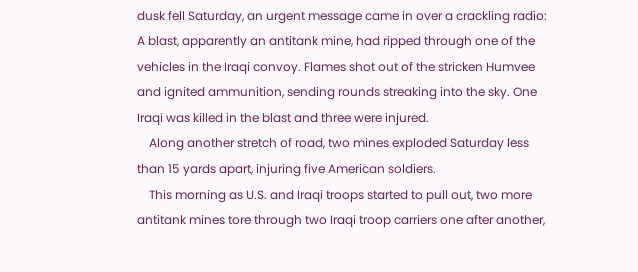dusk fell Saturday, an urgent message came in over a crackling radio: A blast, apparently an antitank mine, had ripped through one of the vehicles in the Iraqi convoy. Flames shot out of the stricken Humvee and ignited ammunition, sending rounds streaking into the sky. One Iraqi was killed in the blast and three were injured.
    Along another stretch of road, two mines exploded Saturday less than 15 yards apart, injuring five American soldiers.
    This morning as U.S. and Iraqi troops started to pull out, two more antitank mines tore through two Iraqi troop carriers one after another,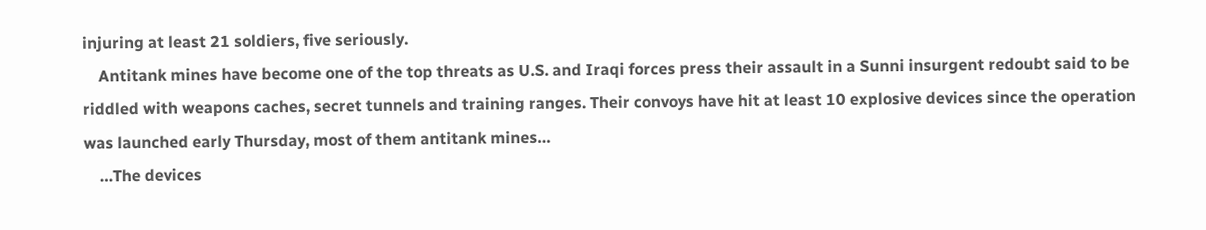injuring at least 21 soldiers, five seriously.
    Antitank mines have become one of the top threats as U.S. and Iraqi forces press their assault in a Sunni insurgent redoubt said to be riddled with weapons caches, secret tunnels and training ranges. Their convoys have hit at least 10 explosive devices since the operation was launched early Thursday, most of them antitank mines…
    …The devices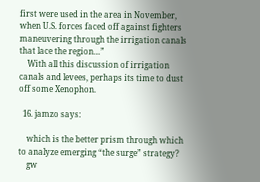first were used in the area in November, when U.S. forces faced off against fighters maneuvering through the irrigation canals that lace the region…”
    With all this discussion of irrigation canals and levees, perhaps its time to dust off some Xenophon.

  16. jamzo says:

    which is the better prism through which to analyze emerging “the surge” strategy?
    gw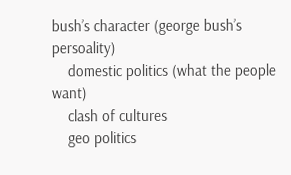bush’s character (george bush’s persoality)
    domestic politics (what the people want)
    clash of cultures
    geo politics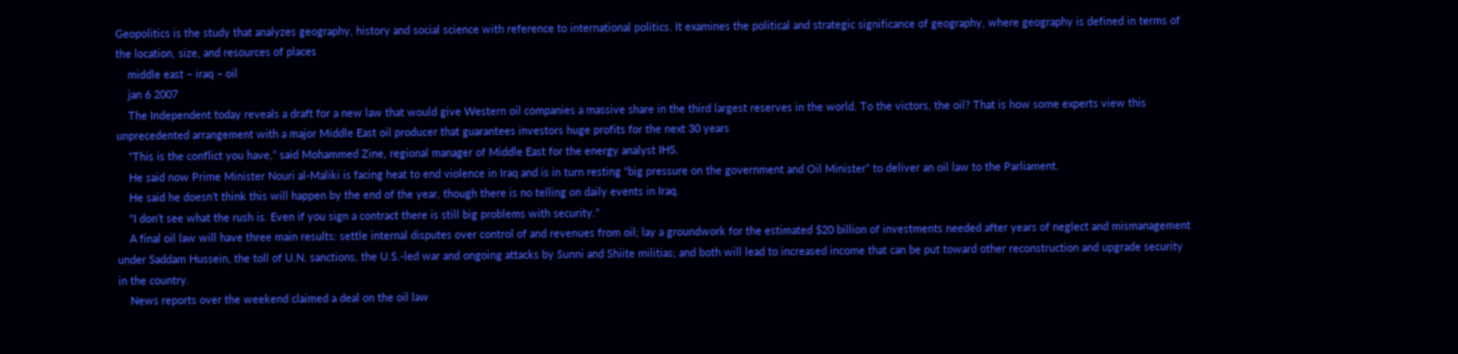Geopolitics is the study that analyzes geography, history and social science with reference to international politics. It examines the political and strategic significance of geography, where geography is defined in terms of the location, size, and resources of places
    middle east – iraq – oil
    jan 6 2007
    The Independent today reveals a draft for a new law that would give Western oil companies a massive share in the third largest reserves in the world. To the victors, the oil? That is how some experts view this unprecedented arrangement with a major Middle East oil producer that guarantees investors huge profits for the next 30 years
    “This is the conflict you have,” said Mohammed Zine, regional manager of Middle East for the energy analyst IHS.
    He said now Prime Minister Nouri al-Maliki is facing heat to end violence in Iraq and is in turn resting “big pressure on the government and Oil Minister” to deliver an oil law to the Parliament.
    He said he doesn’t think this will happen by the end of the year, though there is no telling on daily events in Iraq.
    “I don’t see what the rush is. Even if you sign a contract there is still big problems with security.”
    A final oil law will have three main results: settle internal disputes over control of and revenues from oil; lay a groundwork for the estimated $20 billion of investments needed after years of neglect and mismanagement under Saddam Hussein, the toll of U.N. sanctions, the U.S.-led war and ongoing attacks by Sunni and Shiite militias; and both will lead to increased income that can be put toward other reconstruction and upgrade security in the country.
    News reports over the weekend claimed a deal on the oil law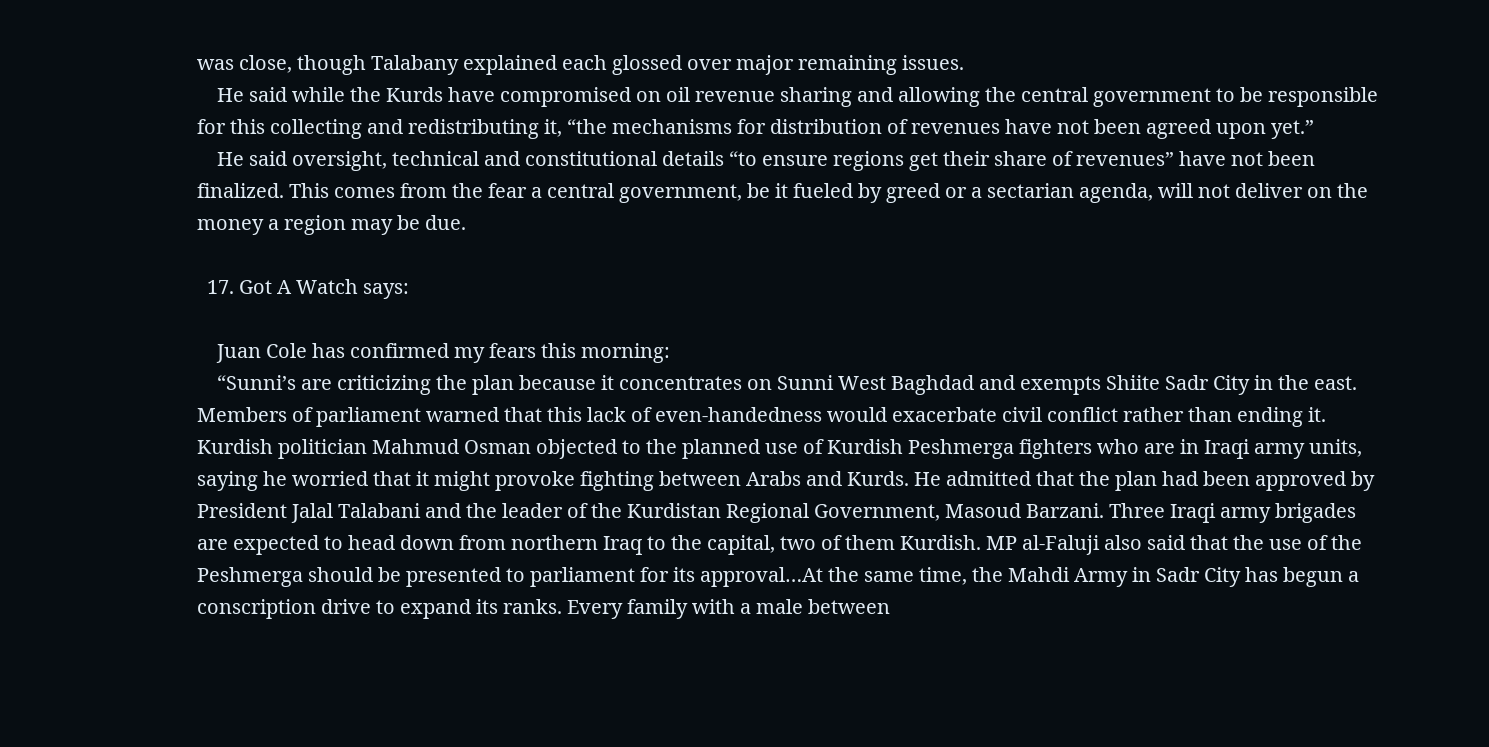was close, though Talabany explained each glossed over major remaining issues.
    He said while the Kurds have compromised on oil revenue sharing and allowing the central government to be responsible for this collecting and redistributing it, “the mechanisms for distribution of revenues have not been agreed upon yet.”
    He said oversight, technical and constitutional details “to ensure regions get their share of revenues” have not been finalized. This comes from the fear a central government, be it fueled by greed or a sectarian agenda, will not deliver on the money a region may be due.

  17. Got A Watch says:

    Juan Cole has confirmed my fears this morning:
    “Sunni’s are criticizing the plan because it concentrates on Sunni West Baghdad and exempts Shiite Sadr City in the east. Members of parliament warned that this lack of even-handedness would exacerbate civil conflict rather than ending it. Kurdish politician Mahmud Osman objected to the planned use of Kurdish Peshmerga fighters who are in Iraqi army units, saying he worried that it might provoke fighting between Arabs and Kurds. He admitted that the plan had been approved by President Jalal Talabani and the leader of the Kurdistan Regional Government, Masoud Barzani. Three Iraqi army brigades are expected to head down from northern Iraq to the capital, two of them Kurdish. MP al-Faluji also said that the use of the Peshmerga should be presented to parliament for its approval…At the same time, the Mahdi Army in Sadr City has begun a conscription drive to expand its ranks. Every family with a male between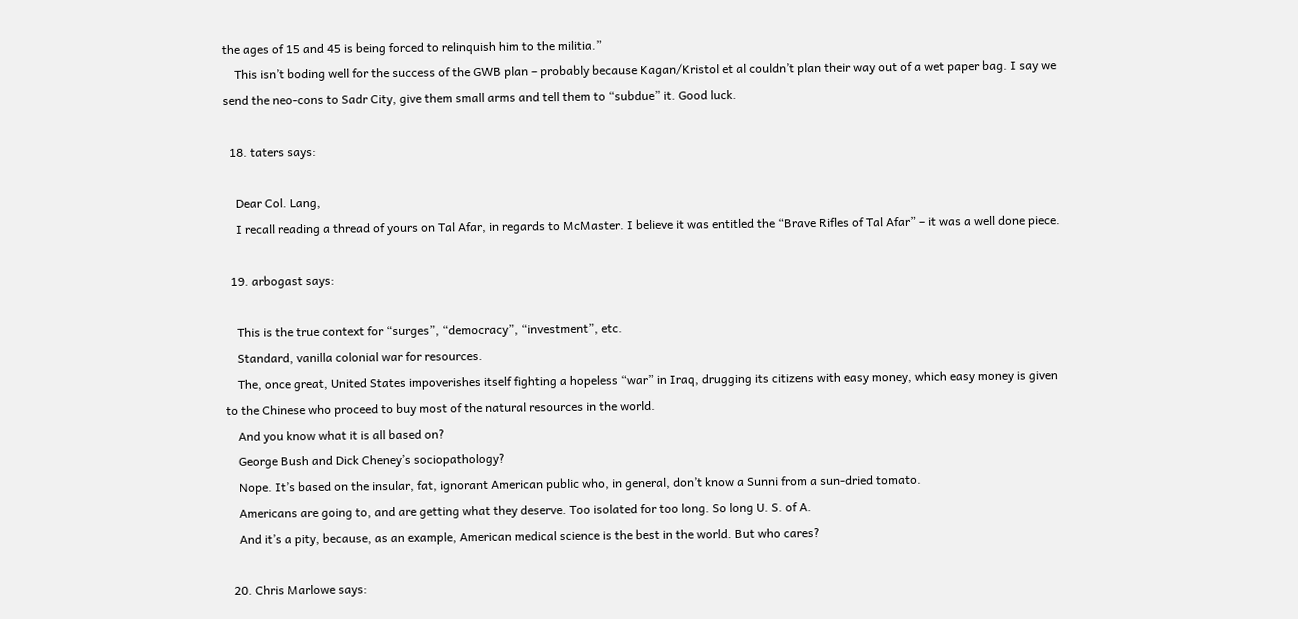the ages of 15 and 45 is being forced to relinquish him to the militia.”
    This isn’t boding well for the success of the GWB plan – probably because Kagan/Kristol et al couldn’t plan their way out of a wet paper bag. I say we send the neo-cons to Sadr City, give them small arms and tell them to “subdue” it. Good luck.

  18. taters says:

    Dear Col. Lang,
    I recall reading a thread of yours on Tal Afar, in regards to McMaster. I believe it was entitled the “Brave Rifles of Tal Afar” – it was a well done piece.

  19. arbogast says:

    This is the true context for “surges”, “democracy”, “investment”, etc.
    Standard, vanilla colonial war for resources.
    The, once great, United States impoverishes itself fighting a hopeless “war” in Iraq, drugging its citizens with easy money, which easy money is given to the Chinese who proceed to buy most of the natural resources in the world.
    And you know what it is all based on?
    George Bush and Dick Cheney’s sociopathology?
    Nope. It’s based on the insular, fat, ignorant American public who, in general, don’t know a Sunni from a sun-dried tomato.
    Americans are going to, and are getting what they deserve. Too isolated for too long. So long U. S. of A.
    And it’s a pity, because, as an example, American medical science is the best in the world. But who cares?

  20. Chris Marlowe says: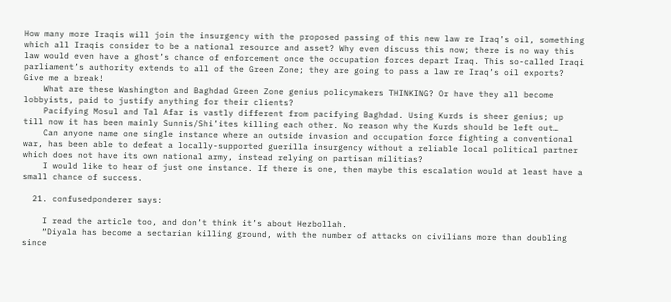How many more Iraqis will join the insurgency with the proposed passing of this new law re Iraq’s oil, something which all Iraqis consider to be a national resource and asset? Why even discuss this now; there is no way this law would even have a ghost’s chance of enforcement once the occupation forces depart Iraq. This so-called Iraqi parliament’s authority extends to all of the Green Zone; they are going to pass a law re Iraq’s oil exports? Give me a break!
    What are these Washington and Baghdad Green Zone genius policymakers THINKING? Or have they all become lobbyists, paid to justify anything for their clients?
    Pacifying Mosul and Tal Afar is vastly different from pacifying Baghdad. Using Kurds is sheer genius; up till now it has been mainly Sunnis/Shi’ites killing each other. No reason why the Kurds should be left out…
    Can anyone name one single instance where an outside invasion and occupation force fighting a conventional war, has been able to defeat a locally-supported guerilla insurgency without a reliable local political partner which does not have its own national army, instead relying on partisan militias?
    I would like to hear of just one instance. If there is one, then maybe this escalation would at least have a small chance of success.

  21. confusedponderer says:

    I read the article too, and don’t think it’s about Hezbollah.
    “Diyala has become a sectarian killing ground, with the number of attacks on civilians more than doubling since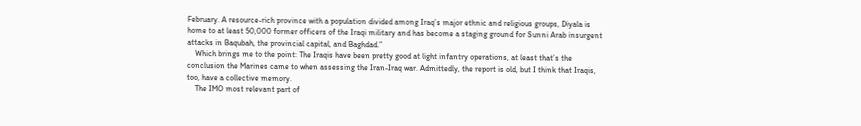February. A resource-rich province with a population divided among Iraq’s major ethnic and religious groups, Diyala is home to at least 50,000 former officers of the Iraqi military and has become a staging ground for Sunni Arab insurgent attacks in Baqubah, the provincial capital, and Baghdad.”
    Which brings me to the point: The Iraqis have been pretty good at light infantry operations, at least that’s the conclusion the Marines came to when assessing the Iran-Iraq war. Admittedly, the report is old, but I think that Iraqis, too, have a collective memory.
    The IMO most relevant part of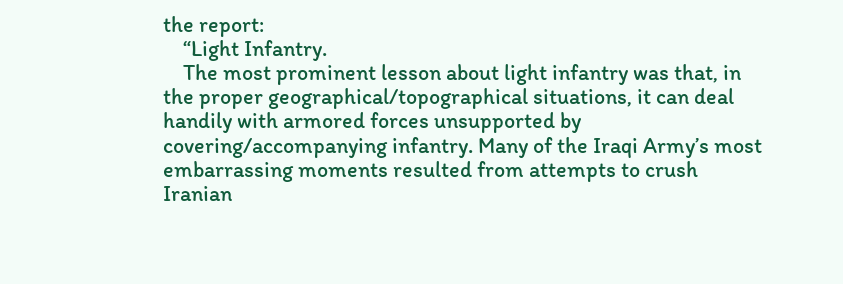the report:
    “Light Infantry.
    The most prominent lesson about light infantry was that, in the proper geographical/topographical situations, it can deal handily with armored forces unsupported by covering/accompanying infantry. Many of the Iraqi Army’s most embarrassing moments resulted from attempts to crush Iranian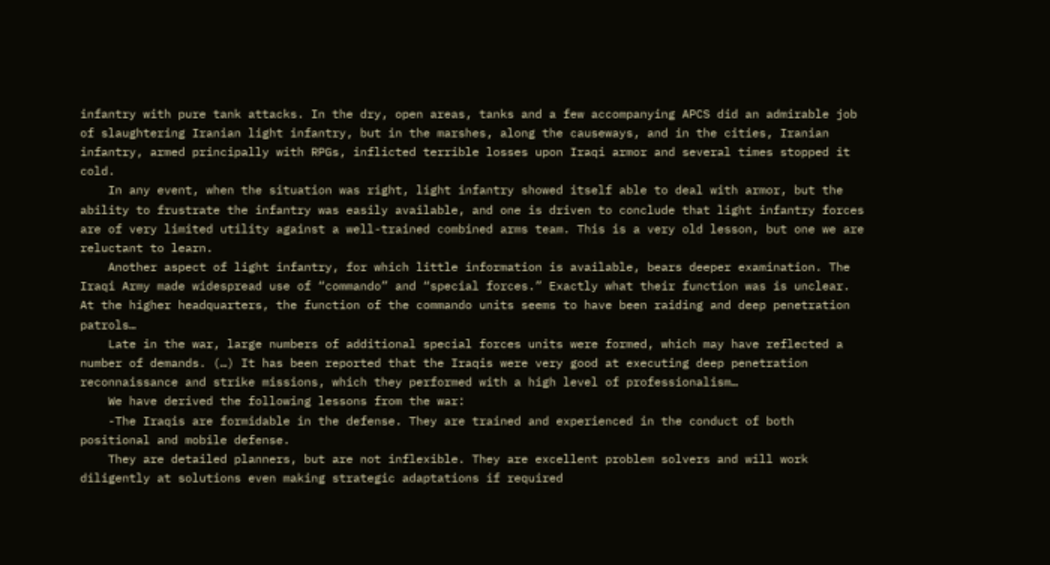infantry with pure tank attacks. In the dry, open areas, tanks and a few accompanying APCS did an admirable job of slaughtering Iranian light infantry, but in the marshes, along the causeways, and in the cities, Iranian infantry, armed principally with RPGs, inflicted terrible losses upon Iraqi armor and several times stopped it cold.
    In any event, when the situation was right, light infantry showed itself able to deal with armor, but the ability to frustrate the infantry was easily available, and one is driven to conclude that light infantry forces are of very limited utility against a well-trained combined arms team. This is a very old lesson, but one we are reluctant to learn.
    Another aspect of light infantry, for which little information is available, bears deeper examination. The Iraqi Army made widespread use of “commando” and “special forces.” Exactly what their function was is unclear. At the higher headquarters, the function of the commando units seems to have been raiding and deep penetration patrols…
    Late in the war, large numbers of additional special forces units were formed, which may have reflected a number of demands. (…) It has been reported that the Iraqis were very good at executing deep penetration reconnaissance and strike missions, which they performed with a high level of professionalism…
    We have derived the following lessons from the war:
    -The Iraqis are formidable in the defense. They are trained and experienced in the conduct of both positional and mobile defense.
    They are detailed planners, but are not inflexible. They are excellent problem solvers and will work diligently at solutions even making strategic adaptations if required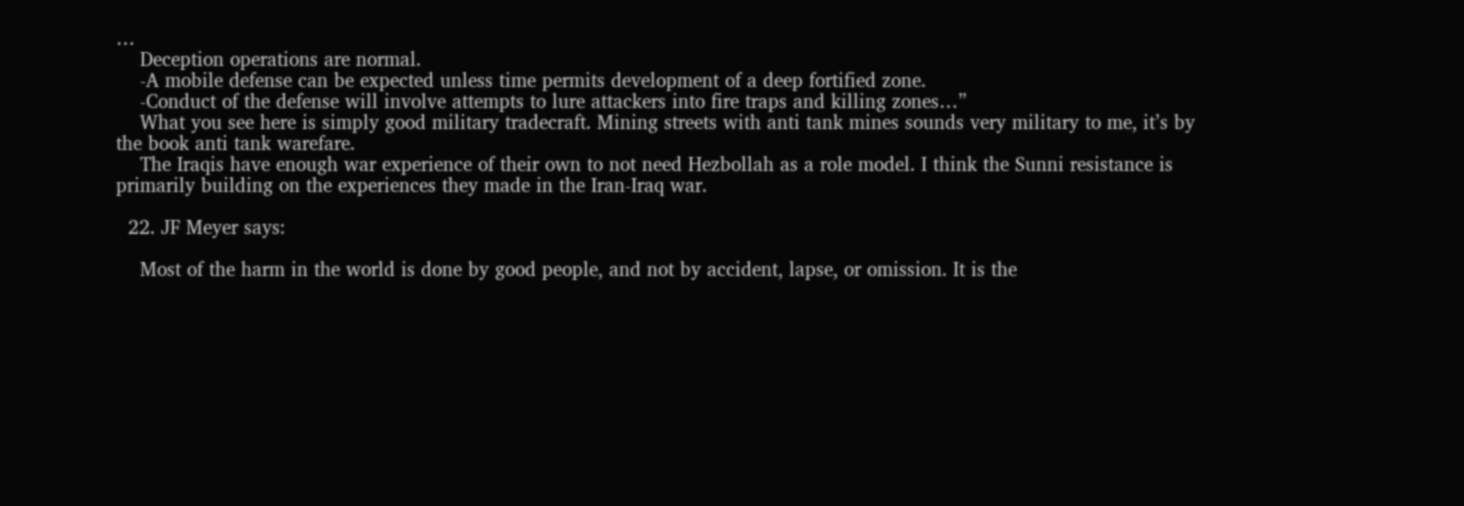…
    Deception operations are normal.
    -A mobile defense can be expected unless time permits development of a deep fortified zone.
    -Conduct of the defense will involve attempts to lure attackers into fire traps and killing zones…”
    What you see here is simply good military tradecraft. Mining streets with anti tank mines sounds very military to me, it’s by the book anti tank warefare.
    The Iraqis have enough war experience of their own to not need Hezbollah as a role model. I think the Sunni resistance is primarily building on the experiences they made in the Iran-Iraq war.

  22. JF Meyer says:

    Most of the harm in the world is done by good people, and not by accident, lapse, or omission. It is the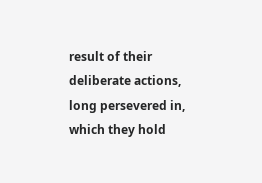result of their deliberate actions, long persevered in, which they hold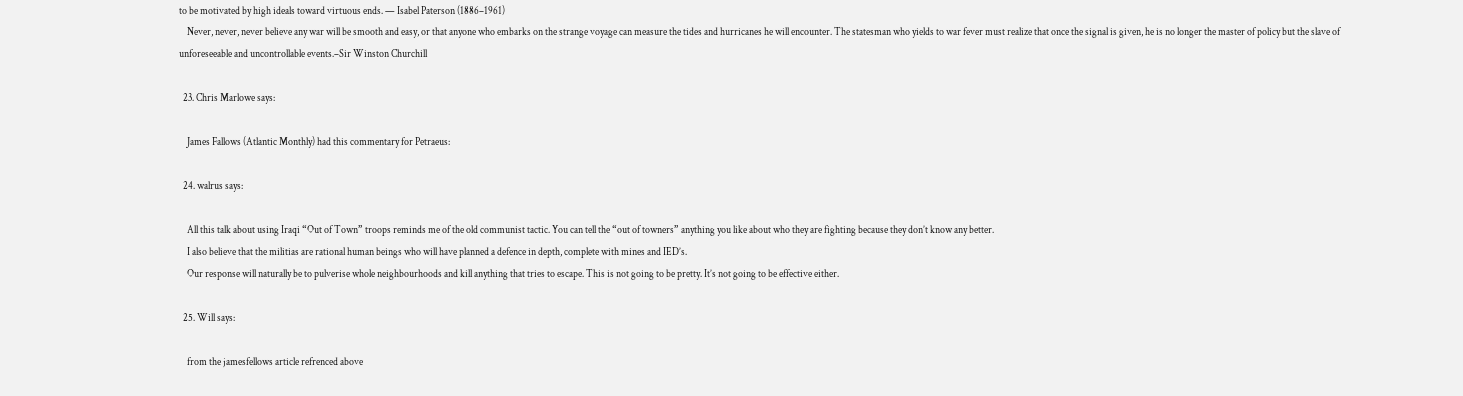to be motivated by high ideals toward virtuous ends. — Isabel Paterson (1886–1961)
    Never, never, never believe any war will be smooth and easy, or that anyone who embarks on the strange voyage can measure the tides and hurricanes he will encounter. The statesman who yields to war fever must realize that once the signal is given, he is no longer the master of policy but the slave of unforeseeable and uncontrollable events.–Sir Winston Churchill

  23. Chris Marlowe says:

    James Fallows (Atlantic Monthly) had this commentary for Petraeus:

  24. walrus says:

    All this talk about using Iraqi “Out of Town” troops reminds me of the old communist tactic. You can tell the “out of towners” anything you like about who they are fighting because they don’t know any better.
    I also believe that the militias are rational human beings who will have planned a defence in depth, complete with mines and IED’s.
    Our response will naturally be to pulverise whole neighbourhoods and kill anything that tries to escape. This is not going to be pretty. It’s not going to be effective either.

  25. Will says:

    from the jamesfellows article refrenced above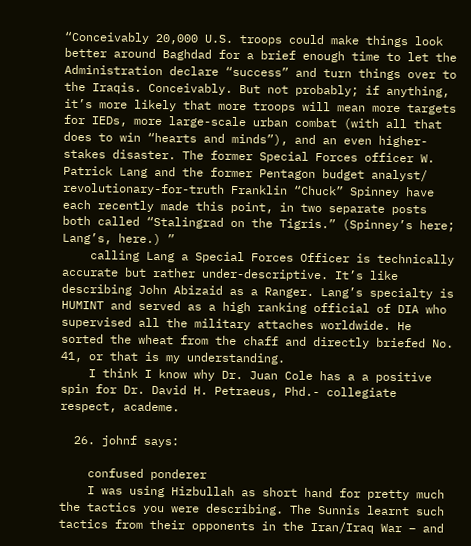“Conceivably 20,000 U.S. troops could make things look better around Baghdad for a brief enough time to let the Administration declare “success” and turn things over to the Iraqis. Conceivably. But not probably; if anything, it’s more likely that more troops will mean more targets for IEDs, more large-scale urban combat (with all that does to win “hearts and minds”), and an even higher-stakes disaster. The former Special Forces officer W. Patrick Lang and the former Pentagon budget analyst/ revolutionary-for-truth Franklin “Chuck” Spinney have each recently made this point, in two separate posts both called “Stalingrad on the Tigris.” (Spinney’s here; Lang’s, here.) ”
    calling Lang a Special Forces Officer is technically accurate but rather under-descriptive. It’s like describing John Abizaid as a Ranger. Lang’s specialty is HUMINT and served as a high ranking official of DIA who supervised all the military attaches worldwide. He sorted the wheat from the chaff and directly briefed No. 41, or that is my understanding.
    I think I know why Dr. Juan Cole has a a positive spin for Dr. David H. Petraeus, Phd.- collegiate respect, academe.

  26. johnf says:

    confused ponderer
    I was using Hizbullah as short hand for pretty much the tactics you were describing. The Sunnis learnt such tactics from their opponents in the Iran/Iraq War – and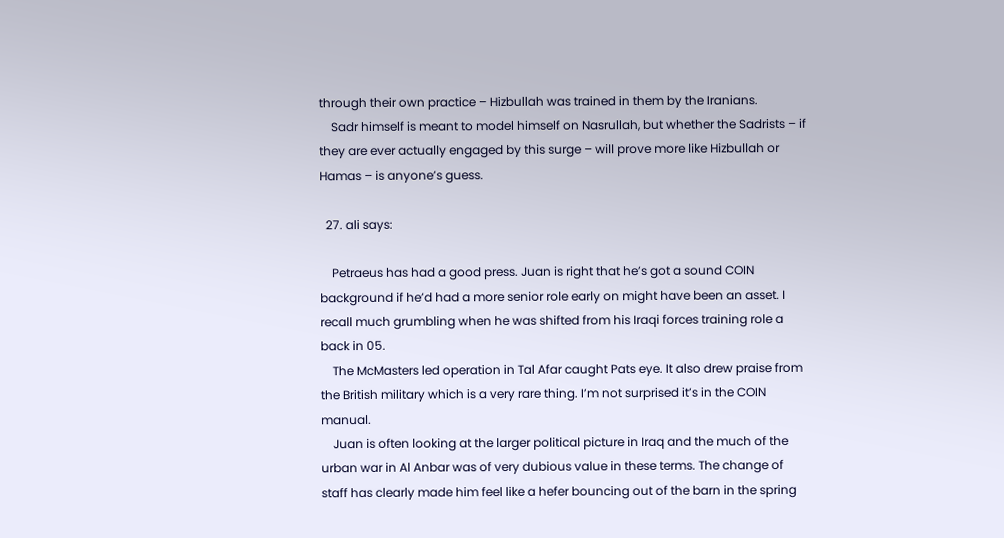through their own practice – Hizbullah was trained in them by the Iranians.
    Sadr himself is meant to model himself on Nasrullah, but whether the Sadrists – if they are ever actually engaged by this surge – will prove more like Hizbullah or Hamas – is anyone’s guess.

  27. ali says:

    Petraeus has had a good press. Juan is right that he’s got a sound COIN background if he’d had a more senior role early on might have been an asset. I recall much grumbling when he was shifted from his Iraqi forces training role a back in 05.
    The McMasters led operation in Tal Afar caught Pats eye. It also drew praise from the British military which is a very rare thing. I’m not surprised it’s in the COIN manual.
    Juan is often looking at the larger political picture in Iraq and the much of the urban war in Al Anbar was of very dubious value in these terms. The change of staff has clearly made him feel like a hefer bouncing out of the barn in the spring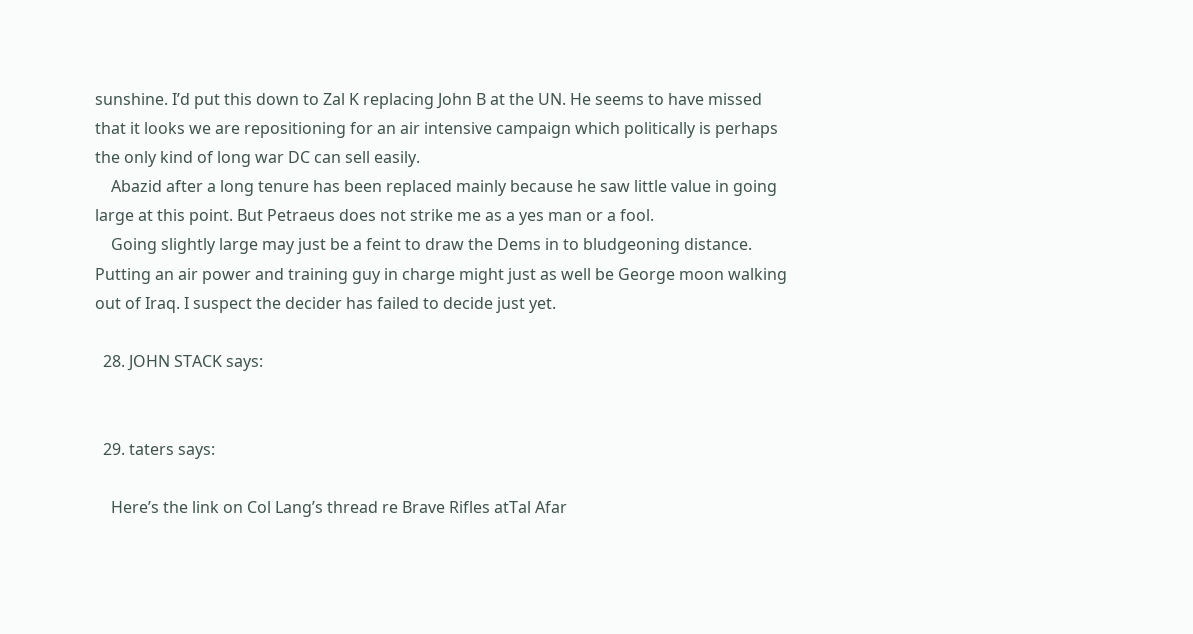sunshine. I’d put this down to Zal K replacing John B at the UN. He seems to have missed that it looks we are repositioning for an air intensive campaign which politically is perhaps the only kind of long war DC can sell easily.
    Abazid after a long tenure has been replaced mainly because he saw little value in going large at this point. But Petraeus does not strike me as a yes man or a fool.
    Going slightly large may just be a feint to draw the Dems in to bludgeoning distance. Putting an air power and training guy in charge might just as well be George moon walking out of Iraq. I suspect the decider has failed to decide just yet.

  28. JOHN STACK says:


  29. taters says:

    Here’s the link on Col Lang’s thread re Brave Rifles atTal Afar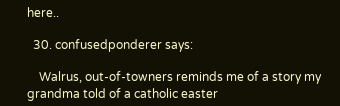here..

  30. confusedponderer says:

    Walrus, out-of-towners reminds me of a story my grandma told of a catholic easter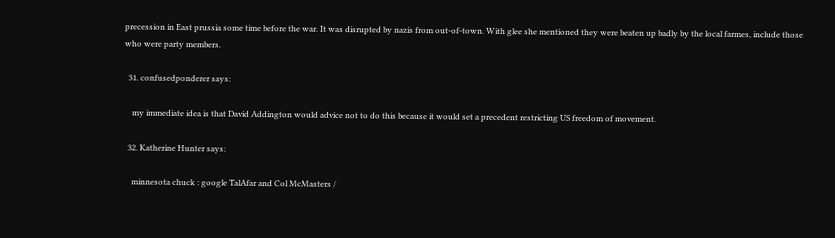precession in East prussia some time before the war. It was disrupted by nazis from out-of-town. With glee she mentioned they were beaten up badly by the local farmes, include those who were party members.

  31. confusedponderer says:

    my immediate idea is that David Addington would advice not to do this because it would set a precedent restricting US freedom of movement.

  32. Katherine Hunter says:

    minnesota chuck : google TalAfar and Col McMasters /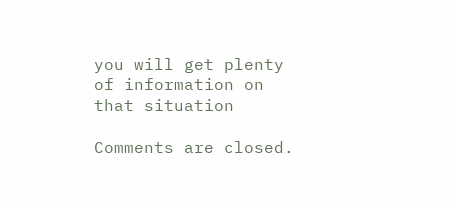you will get plenty of information on that situation

Comments are closed.